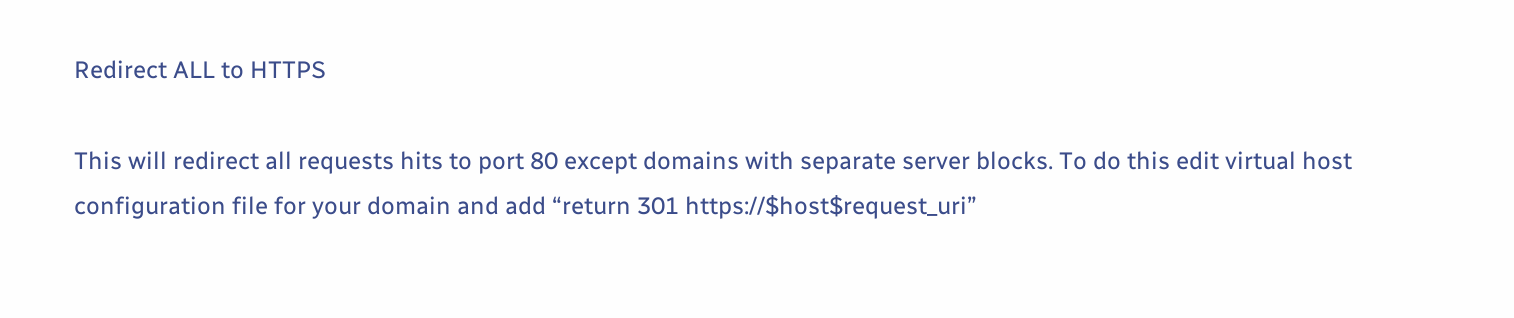Redirect ALL to HTTPS

This will redirect all requests hits to port 80 except domains with separate server blocks. To do this edit virtual host configuration file for your domain and add “return 301 https://$host$request_uri”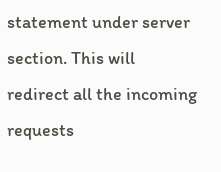statement under server section. This will redirect all the incoming requests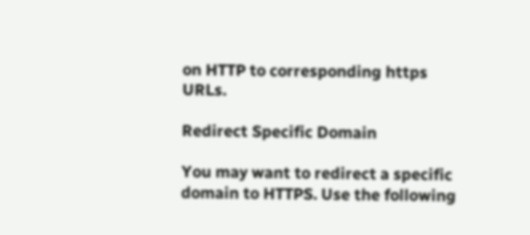on HTTP to corresponding https URLs.

Redirect Specific Domain

You may want to redirect a specific domain to HTTPS. Use the following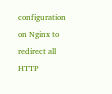configuration on Nginx to redirect all HTTP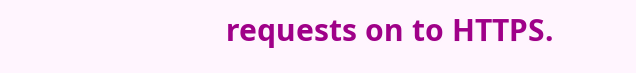requests on to HTTPS.